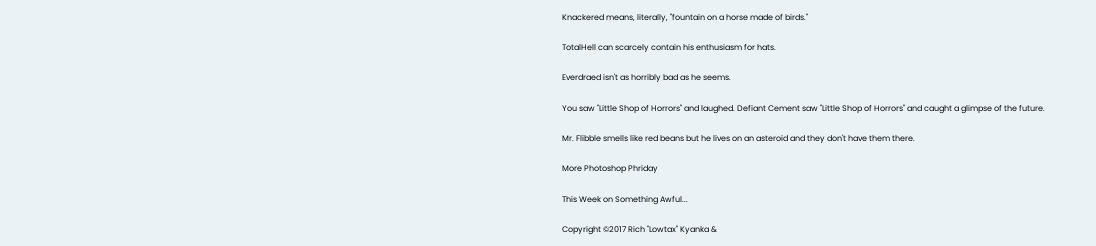Knackered means, literally, "fountain on a horse made of birds."

TotalHell can scarcely contain his enthusiasm for hats.

Everdraed isn't as horribly bad as he seems.

You saw "Little Shop of Horrors" and laughed. Defiant Cement saw "Little Shop of Horrors" and caught a glimpse of the future.

Mr. Flibble smells like red beans but he lives on an asteroid and they don't have them there.

More Photoshop Phriday

This Week on Something Awful...

Copyright ©2017 Rich "Lowtax" Kyanka &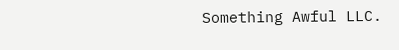Something Awful LLC.